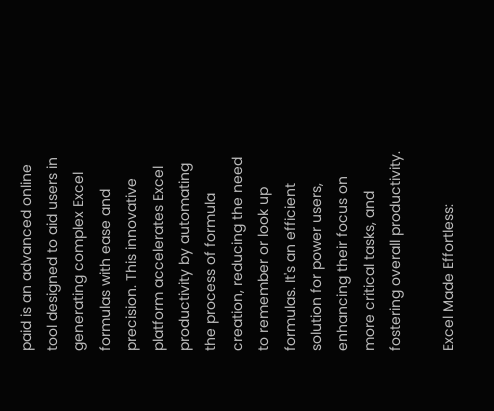paid is an advanced online tool designed to aid users in generating complex Excel formulas with ease and precision. This innovative platform accelerates Excel productivity by automating the process of formula creation, reducing the need to remember or look up formulas. It's an efficient solution for power users, enhancing their focus on more critical tasks, and fostering overall productivity.

Excel Made Effortless: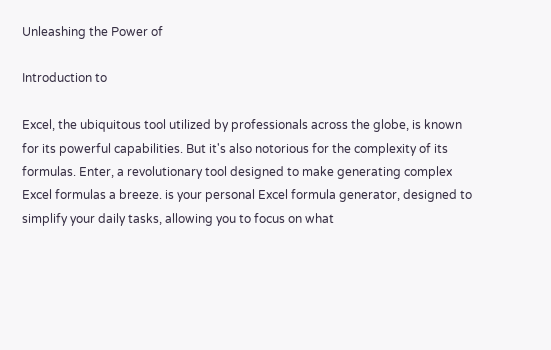Unleashing the Power of

Introduction to

Excel, the ubiquitous tool utilized by professionals across the globe, is known for its powerful capabilities. But it's also notorious for the complexity of its formulas. Enter, a revolutionary tool designed to make generating complex Excel formulas a breeze. is your personal Excel formula generator, designed to simplify your daily tasks, allowing you to focus on what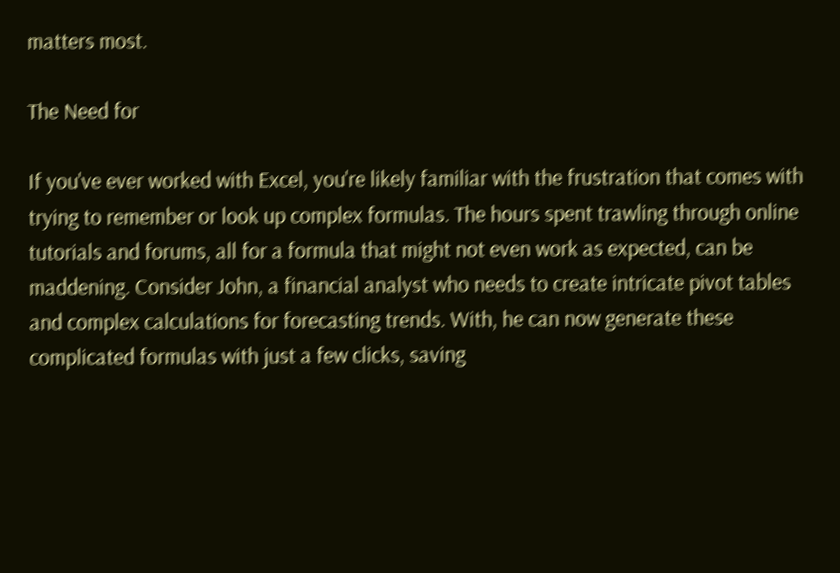matters most.

The Need for

If you've ever worked with Excel, you're likely familiar with the frustration that comes with trying to remember or look up complex formulas. The hours spent trawling through online tutorials and forums, all for a formula that might not even work as expected, can be maddening. Consider John, a financial analyst who needs to create intricate pivot tables and complex calculations for forecasting trends. With, he can now generate these complicated formulas with just a few clicks, saving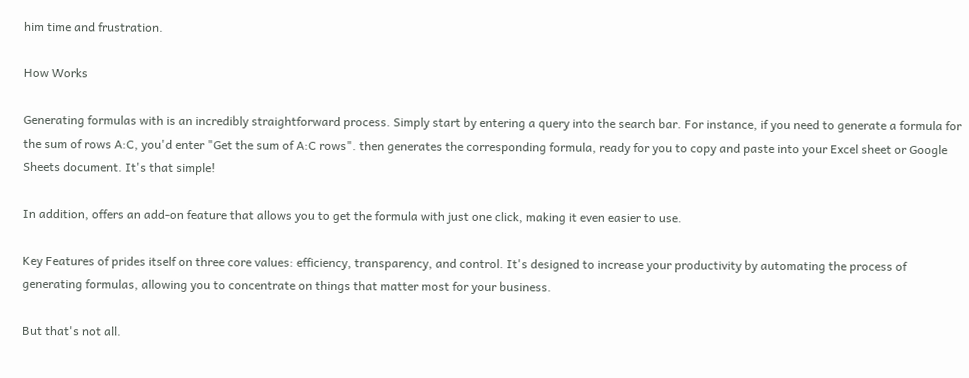him time and frustration.

How Works

Generating formulas with is an incredibly straightforward process. Simply start by entering a query into the search bar. For instance, if you need to generate a formula for the sum of rows A:C, you'd enter "Get the sum of A:C rows". then generates the corresponding formula, ready for you to copy and paste into your Excel sheet or Google Sheets document. It's that simple!

In addition, offers an add-on feature that allows you to get the formula with just one click, making it even easier to use.

Key Features of prides itself on three core values: efficiency, transparency, and control. It's designed to increase your productivity by automating the process of generating formulas, allowing you to concentrate on things that matter most for your business.

But that's not all.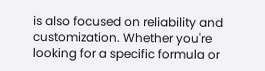is also focused on reliability and customization. Whether you're looking for a specific formula or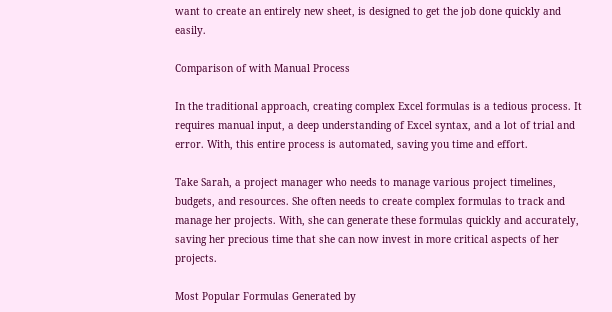want to create an entirely new sheet, is designed to get the job done quickly and easily.

Comparison of with Manual Process

In the traditional approach, creating complex Excel formulas is a tedious process. It requires manual input, a deep understanding of Excel syntax, and a lot of trial and error. With, this entire process is automated, saving you time and effort.

Take Sarah, a project manager who needs to manage various project timelines, budgets, and resources. She often needs to create complex formulas to track and manage her projects. With, she can generate these formulas quickly and accurately, saving her precious time that she can now invest in more critical aspects of her projects.

Most Popular Formulas Generated by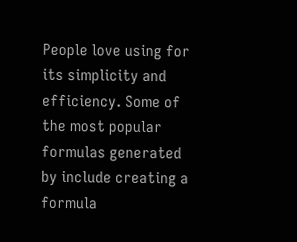People love using for its simplicity and efficiency. Some of the most popular formulas generated by include creating a formula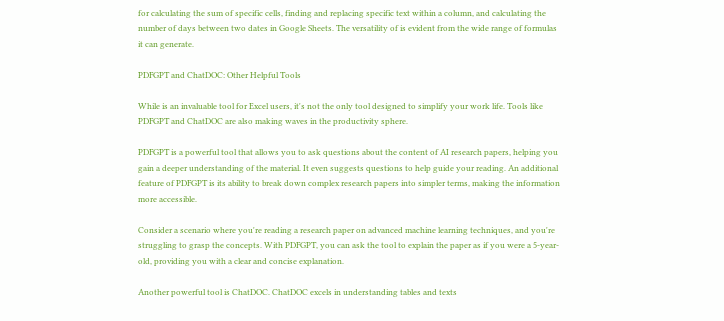for calculating the sum of specific cells, finding and replacing specific text within a column, and calculating the number of days between two dates in Google Sheets. The versatility of is evident from the wide range of formulas it can generate.

PDFGPT and ChatDOC: Other Helpful Tools

While is an invaluable tool for Excel users, it's not the only tool designed to simplify your work life. Tools like PDFGPT and ChatDOC are also making waves in the productivity sphere.

PDFGPT is a powerful tool that allows you to ask questions about the content of AI research papers, helping you gain a deeper understanding of the material. It even suggests questions to help guide your reading. An additional feature of PDFGPT is its ability to break down complex research papers into simpler terms, making the information more accessible.

Consider a scenario where you're reading a research paper on advanced machine learning techniques, and you're struggling to grasp the concepts. With PDFGPT, you can ask the tool to explain the paper as if you were a 5-year-old, providing you with a clear and concise explanation.

Another powerful tool is ChatDOC. ChatDOC excels in understanding tables and texts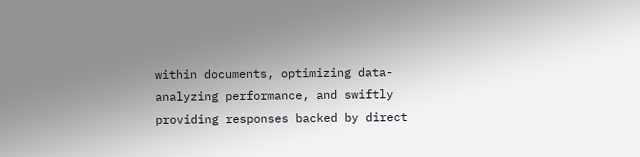within documents, optimizing data-analyzing performance, and swiftly providing responses backed by direct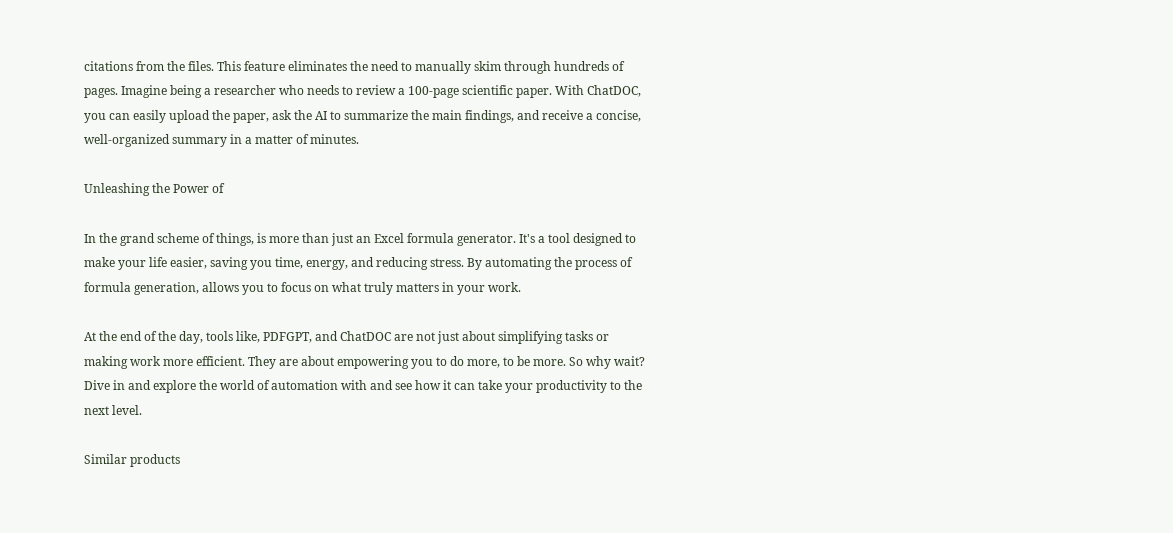citations from the files. This feature eliminates the need to manually skim through hundreds of pages. Imagine being a researcher who needs to review a 100-page scientific paper. With ChatDOC, you can easily upload the paper, ask the AI to summarize the main findings, and receive a concise, well-organized summary in a matter of minutes.

Unleashing the Power of

In the grand scheme of things, is more than just an Excel formula generator. It's a tool designed to make your life easier, saving you time, energy, and reducing stress. By automating the process of formula generation, allows you to focus on what truly matters in your work.

At the end of the day, tools like, PDFGPT, and ChatDOC are not just about simplifying tasks or making work more efficient. They are about empowering you to do more, to be more. So why wait? Dive in and explore the world of automation with and see how it can take your productivity to the next level.

Similar products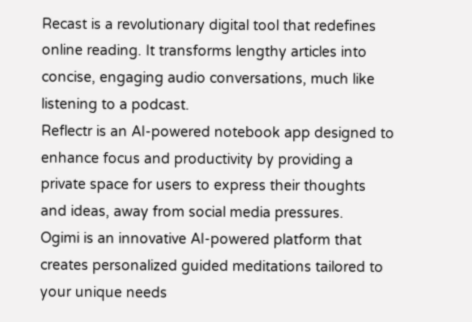Recast is a revolutionary digital tool that redefines online reading. It transforms lengthy articles into concise, engaging audio conversations, much like listening to a podcast.
Reflectr is an AI-powered notebook app designed to enhance focus and productivity by providing a private space for users to express their thoughts and ideas, away from social media pressures.
Ogimi is an innovative AI-powered platform that creates personalized guided meditations tailored to your unique needs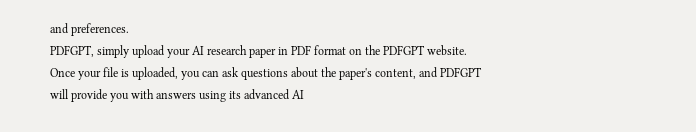and preferences.
PDFGPT, simply upload your AI research paper in PDF format on the PDFGPT website. Once your file is uploaded, you can ask questions about the paper's content, and PDFGPT will provide you with answers using its advanced AI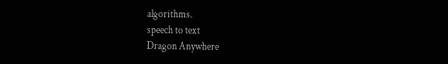algorithms.
speech to text
Dragon Anywhere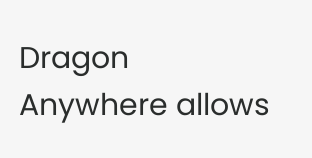Dragon Anywhere allows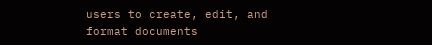users to create, edit, and format documents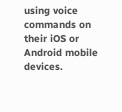using voice commands on their iOS or Android mobile devices.